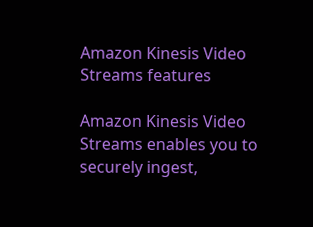Amazon Kinesis Video Streams features

Amazon Kinesis Video Streams enables you to securely ingest,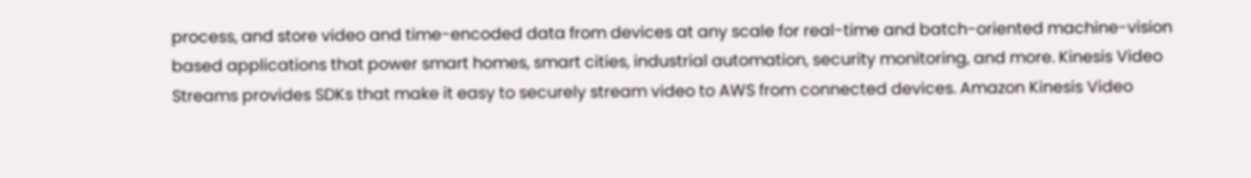process, and store video and time-encoded data from devices at any scale for real-time and batch-oriented machine-vision based applications that power smart homes, smart cities, industrial automation, security monitoring, and more. Kinesis Video Streams provides SDKs that make it easy to securely stream video to AWS from connected devices. Amazon Kinesis Video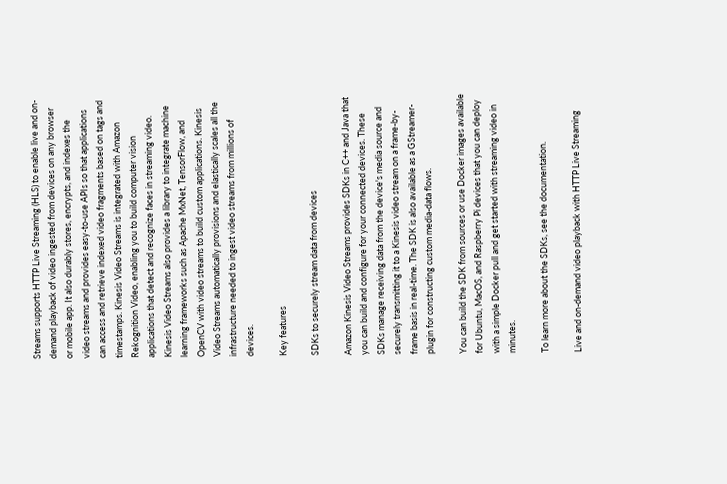Streams supports HTTP Live Streaming (HLS) to enable live and on-demand playback of video ingested from devices on any browser or mobile app. It also durably stores, encrypts, and indexes the video streams and provides easy-to-use APIs so that applications can access and retrieve indexed video fragments based on tags and timestamps. Kinesis Video Streams is integrated with Amazon Rekognition Video, enabling you to build computer vision applications that detect and recognize faces in streaming video. Kinesis Video Streams also provides a library to integrate machine learning frameworks such as Apache MxNet, TensorFlow, and OpenCV with video streams to build custom applications. Kinesis Video Streams automatically provisions and elastically scales all the infrastructure needed to ingest video streams from millions of devices.

Key features

SDKs to securely stream data from devices

Amazon Kinesis Video Streams provides SDKs in C++ and Java that you can build and configure for your connected devices. These SDKs manage receiving data from the device's media source and securely transmitting it to a Kinesis video stream on a frame-by-frame basis in real-time. The SDK is also available as a GStreamer-plugin for constructing custom media-data flows.

You can build the SDK from sources or use Docker images available for Ubuntu, MacOS, and Raspberry Pi devices that you can deploy with a simple Docker pull and get started with streaming video in minutes.

To learn more about the SDKs, see the documentation.

Live and on-demand video playback with HTTP Live Streaming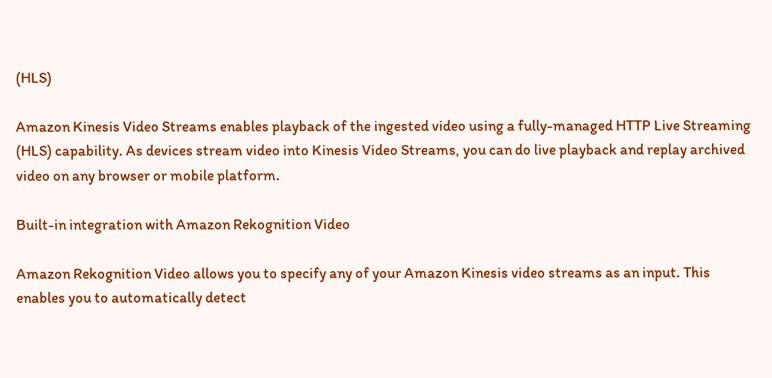(HLS)

Amazon Kinesis Video Streams enables playback of the ingested video using a fully-managed HTTP Live Streaming (HLS) capability. As devices stream video into Kinesis Video Streams, you can do live playback and replay archived video on any browser or mobile platform.

Built-in integration with Amazon Rekognition Video

Amazon Rekognition Video allows you to specify any of your Amazon Kinesis video streams as an input. This enables you to automatically detect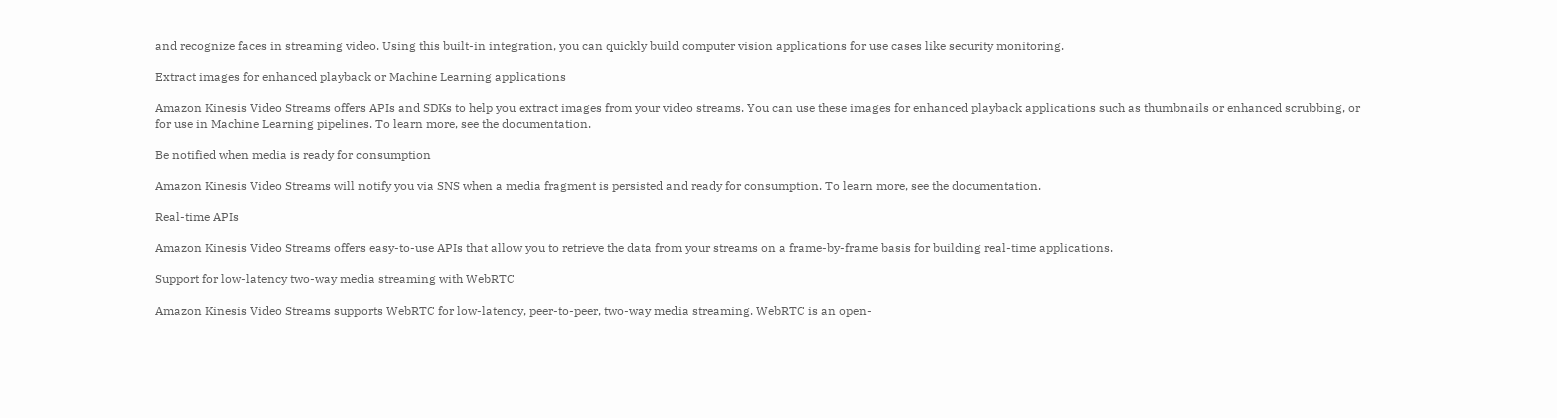and recognize faces in streaming video. Using this built-in integration, you can quickly build computer vision applications for use cases like security monitoring.

Extract images for enhanced playback or Machine Learning applications

Amazon Kinesis Video Streams offers APIs and SDKs to help you extract images from your video streams. You can use these images for enhanced playback applications such as thumbnails or enhanced scrubbing, or for use in Machine Learning pipelines. To learn more, see the documentation.

Be notified when media is ready for consumption

Amazon Kinesis Video Streams will notify you via SNS when a media fragment is persisted and ready for consumption. To learn more, see the documentation.

Real-time APIs

Amazon Kinesis Video Streams offers easy-to-use APIs that allow you to retrieve the data from your streams on a frame-by-frame basis for building real-time applications.

Support for low-latency two-way media streaming with WebRTC

Amazon Kinesis Video Streams supports WebRTC for low-latency, peer-to-peer, two-way media streaming. WebRTC is an open-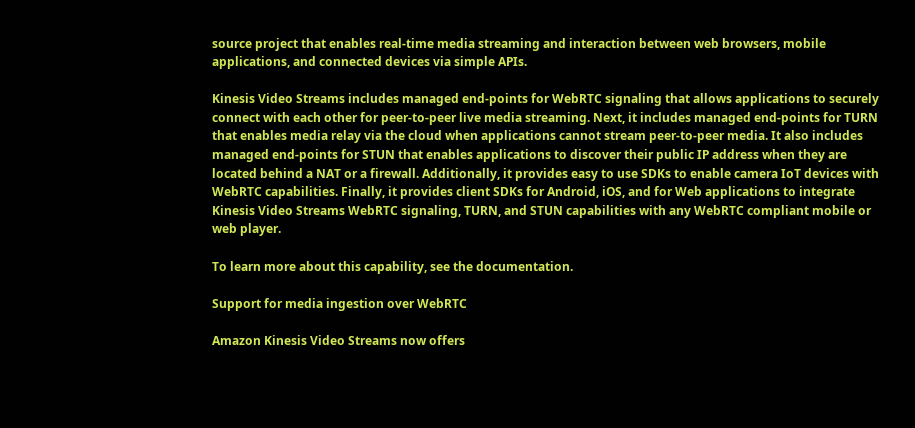source project that enables real-time media streaming and interaction between web browsers, mobile applications, and connected devices via simple APIs.

Kinesis Video Streams includes managed end-points for WebRTC signaling that allows applications to securely connect with each other for peer-to-peer live media streaming. Next, it includes managed end-points for TURN that enables media relay via the cloud when applications cannot stream peer-to-peer media. It also includes managed end-points for STUN that enables applications to discover their public IP address when they are located behind a NAT or a firewall. Additionally, it provides easy to use SDKs to enable camera IoT devices with WebRTC capabilities. Finally, it provides client SDKs for Android, iOS, and for Web applications to integrate Kinesis Video Streams WebRTC signaling, TURN, and STUN capabilities with any WebRTC compliant mobile or web player.

To learn more about this capability, see the documentation.

Support for media ingestion over WebRTC

Amazon Kinesis Video Streams now offers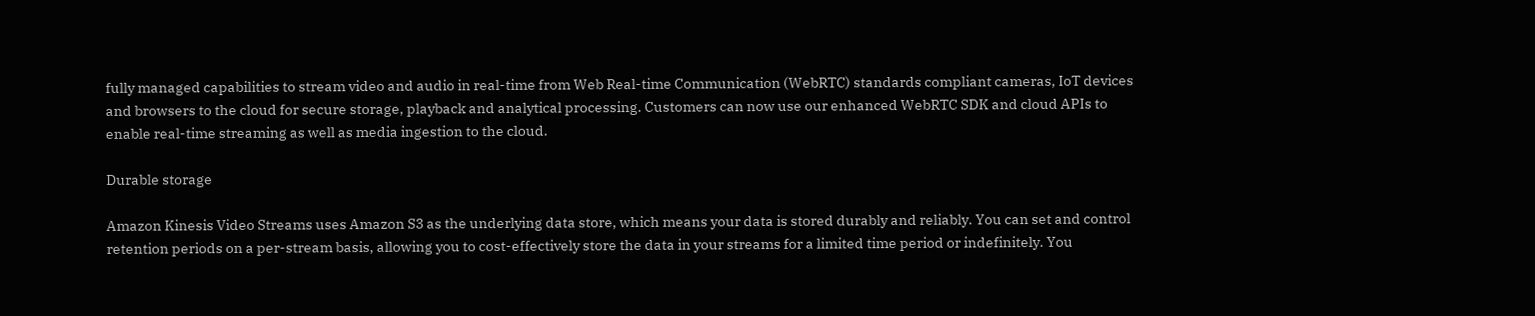fully managed capabilities to stream video and audio in real-time from Web Real-time Communication (WebRTC) standards compliant cameras, IoT devices and browsers to the cloud for secure storage, playback and analytical processing. Customers can now use our enhanced WebRTC SDK and cloud APIs to enable real-time streaming as well as media ingestion to the cloud.

Durable storage

Amazon Kinesis Video Streams uses Amazon S3 as the underlying data store, which means your data is stored durably and reliably. You can set and control retention periods on a per-stream basis, allowing you to cost-effectively store the data in your streams for a limited time period or indefinitely. You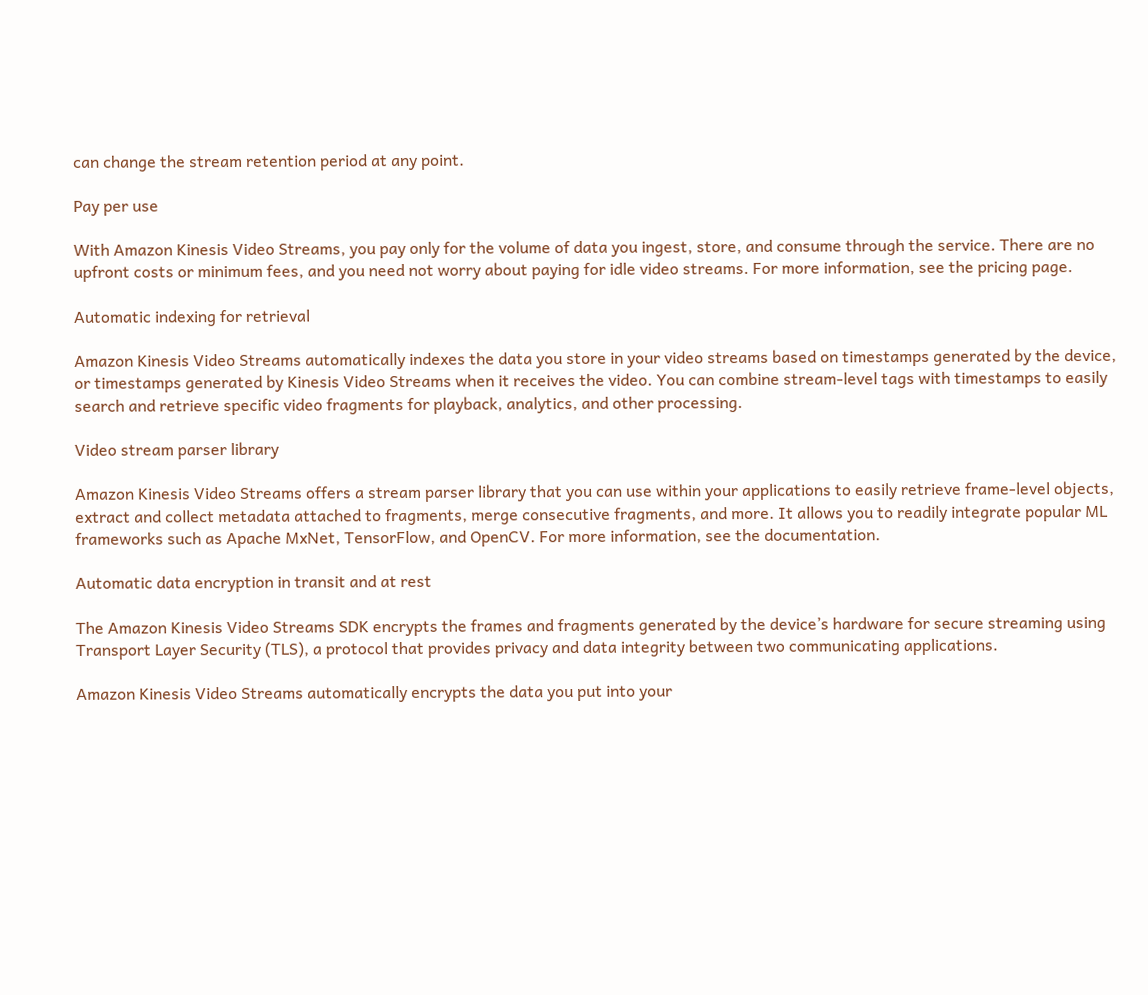can change the stream retention period at any point.

Pay per use

With Amazon Kinesis Video Streams, you pay only for the volume of data you ingest, store, and consume through the service. There are no upfront costs or minimum fees, and you need not worry about paying for idle video streams. For more information, see the pricing page.

Automatic indexing for retrieval

Amazon Kinesis Video Streams automatically indexes the data you store in your video streams based on timestamps generated by the device, or timestamps generated by Kinesis Video Streams when it receives the video. You can combine stream-level tags with timestamps to easily search and retrieve specific video fragments for playback, analytics, and other processing.

Video stream parser library

Amazon Kinesis Video Streams offers a stream parser library that you can use within your applications to easily retrieve frame-level objects, extract and collect metadata attached to fragments, merge consecutive fragments, and more. It allows you to readily integrate popular ML frameworks such as Apache MxNet, TensorFlow, and OpenCV. For more information, see the documentation.

Automatic data encryption in transit and at rest

The Amazon Kinesis Video Streams SDK encrypts the frames and fragments generated by the device’s hardware for secure streaming using Transport Layer Security (TLS), a protocol that provides privacy and data integrity between two communicating applications.

Amazon Kinesis Video Streams automatically encrypts the data you put into your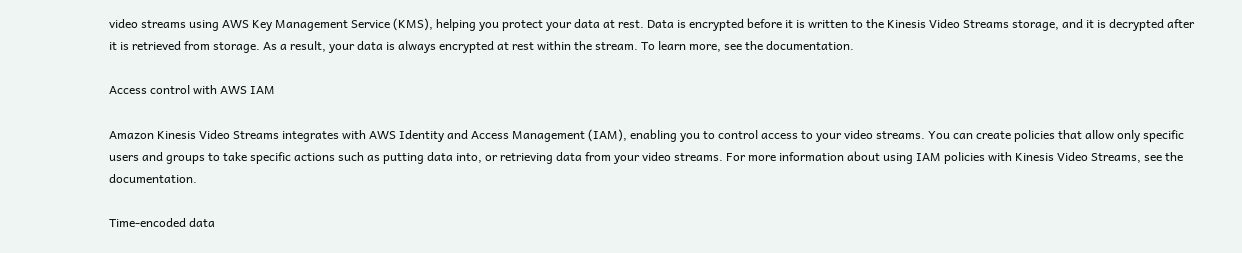video streams using AWS Key Management Service (KMS), helping you protect your data at rest. Data is encrypted before it is written to the Kinesis Video Streams storage, and it is decrypted after it is retrieved from storage. As a result, your data is always encrypted at rest within the stream. To learn more, see the documentation.

Access control with AWS IAM

Amazon Kinesis Video Streams integrates with AWS Identity and Access Management (IAM), enabling you to control access to your video streams. You can create policies that allow only specific users and groups to take specific actions such as putting data into, or retrieving data from your video streams. For more information about using IAM policies with Kinesis Video Streams, see the documentation.

Time-encoded data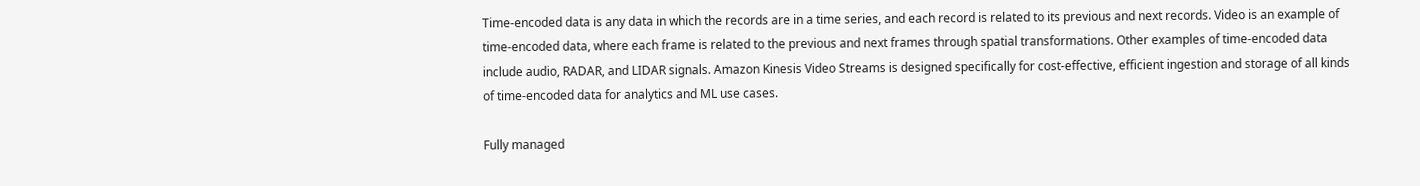Time-encoded data is any data in which the records are in a time series, and each record is related to its previous and next records. Video is an example of time-encoded data, where each frame is related to the previous and next frames through spatial transformations. Other examples of time-encoded data include audio, RADAR, and LIDAR signals. Amazon Kinesis Video Streams is designed specifically for cost-effective, efficient ingestion and storage of all kinds of time-encoded data for analytics and ML use cases.

Fully managed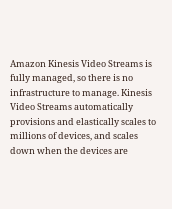Amazon Kinesis Video Streams is fully managed, so there is no infrastructure to manage. Kinesis Video Streams automatically provisions and elastically scales to millions of devices, and scales down when the devices are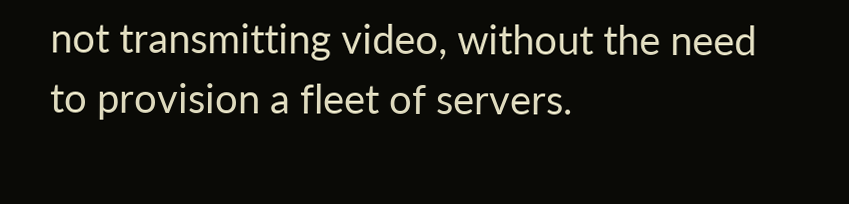not transmitting video, without the need to provision a fleet of servers.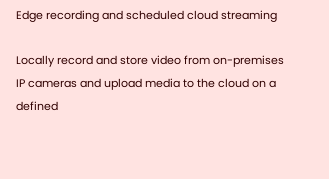Edge recording and scheduled cloud streaming

Locally record and store video from on-premises IP cameras and upload media to the cloud on a defined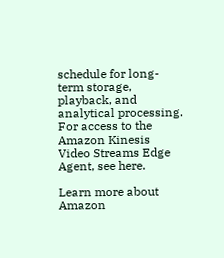schedule for long-term storage, playback, and analytical processing. For access to the Amazon Kinesis Video Streams Edge Agent, see here.

Learn more about Amazon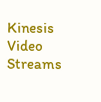Kinesis Video Streams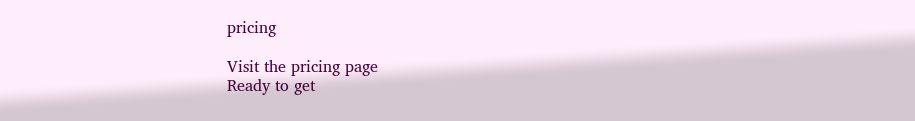pricing

Visit the pricing page
Ready to get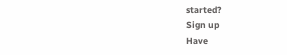started?
Sign up
Have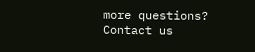more questions?
Contact us